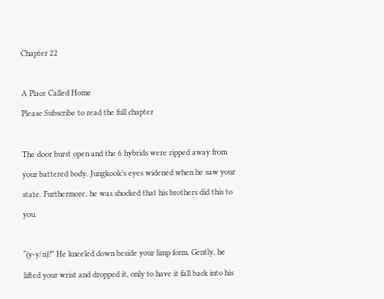Chapter 22

A Place Called Home
Please Subscribe to read the full chapter

The door burst open and the 6 hybrids were ripped away from your battered body. Jungkook’s eyes widened when he saw your state. Furthermore, he was shocked that his brothers did this to you.

“(y-y/n)?” He kneeled down beside your limp form. Gently, he lifted your wrist and dropped it, only to have it fall back into his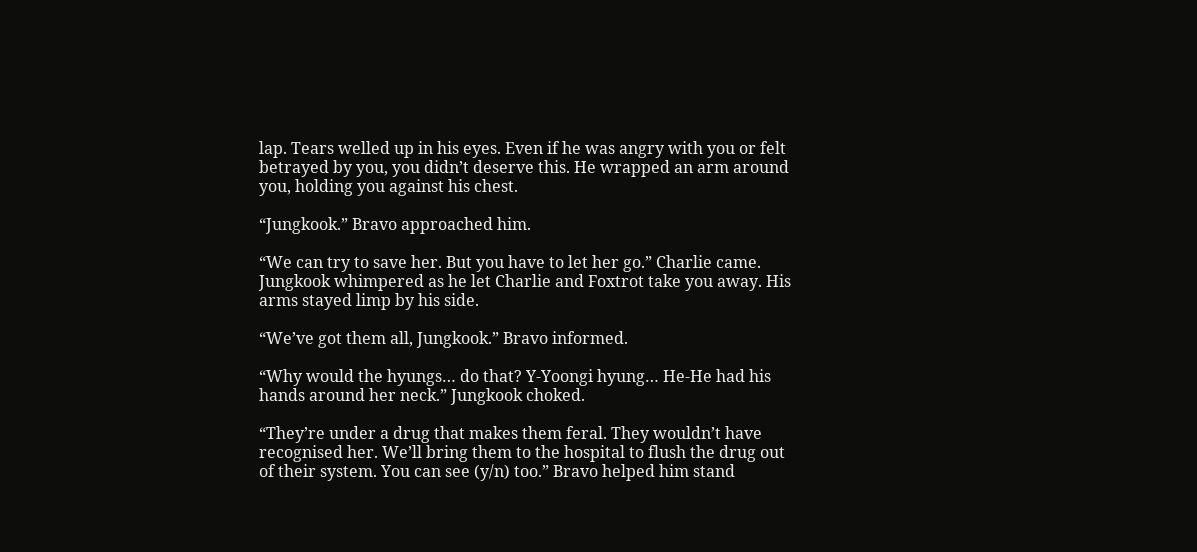lap. Tears welled up in his eyes. Even if he was angry with you or felt betrayed by you, you didn’t deserve this. He wrapped an arm around you, holding you against his chest.

“Jungkook.” Bravo approached him.

“We can try to save her. But you have to let her go.” Charlie came. Jungkook whimpered as he let Charlie and Foxtrot take you away. His arms stayed limp by his side.

“We’ve got them all, Jungkook.” Bravo informed.

“Why would the hyungs… do that? Y-Yoongi hyung… He-He had his hands around her neck.” Jungkook choked.

“They’re under a drug that makes them feral. They wouldn’t have recognised her. We’ll bring them to the hospital to flush the drug out of their system. You can see (y/n) too.” Bravo helped him stand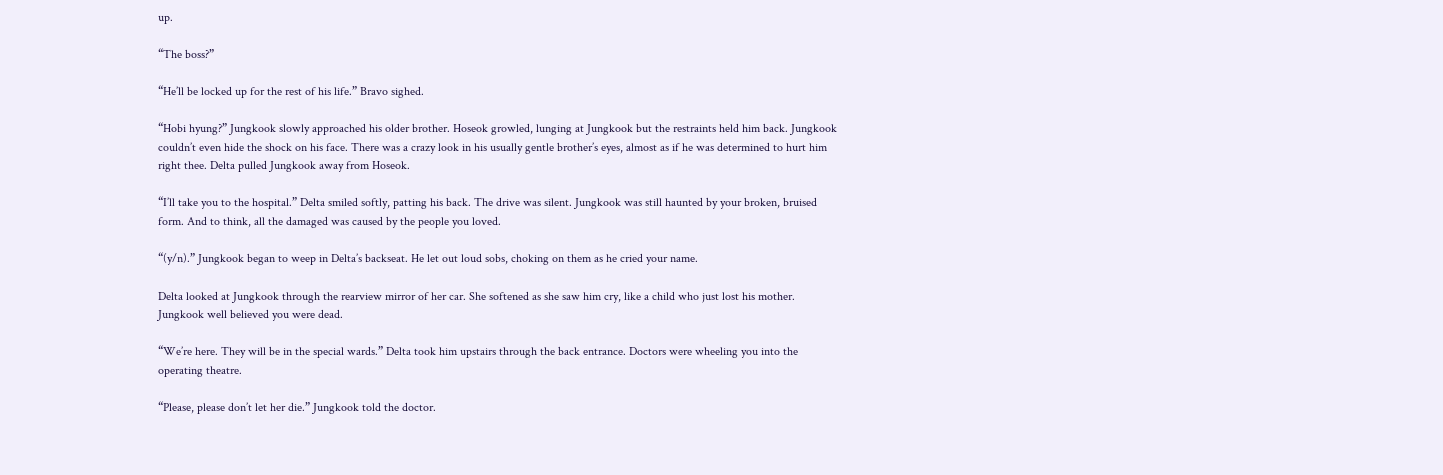up.

“The boss?”

“He’ll be locked up for the rest of his life.” Bravo sighed.

“Hobi hyung?” Jungkook slowly approached his older brother. Hoseok growled, lunging at Jungkook but the restraints held him back. Jungkook couldn’t even hide the shock on his face. There was a crazy look in his usually gentle brother’s eyes, almost as if he was determined to hurt him right thee. Delta pulled Jungkook away from Hoseok.

“I’ll take you to the hospital.” Delta smiled softly, patting his back. The drive was silent. Jungkook was still haunted by your broken, bruised form. And to think, all the damaged was caused by the people you loved.

“(y/n).” Jungkook began to weep in Delta’s backseat. He let out loud sobs, choking on them as he cried your name.

Delta looked at Jungkook through the rearview mirror of her car. She softened as she saw him cry, like a child who just lost his mother. Jungkook well believed you were dead.

“We’re here. They will be in the special wards.” Delta took him upstairs through the back entrance. Doctors were wheeling you into the operating theatre.

“Please, please don’t let her die.” Jungkook told the doctor.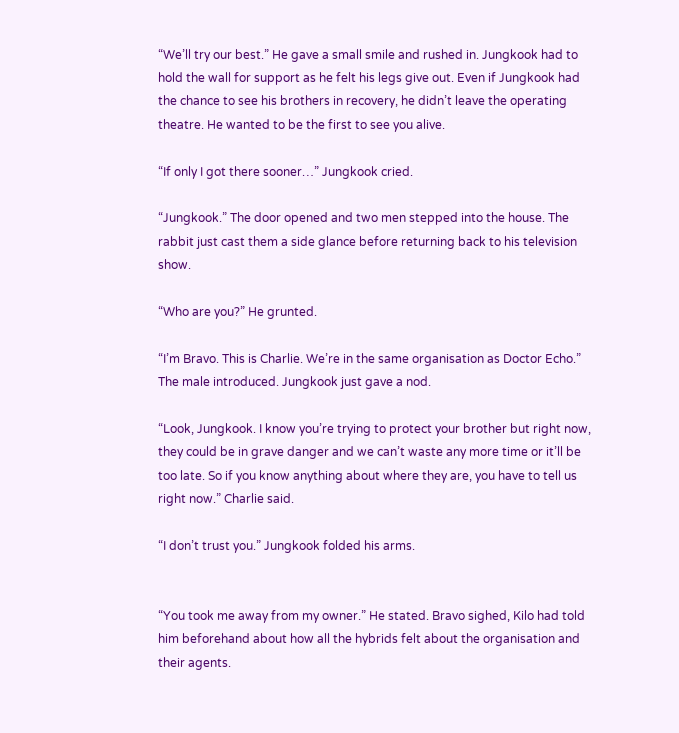“We’ll try our best.” He gave a small smile and rushed in. Jungkook had to hold the wall for support as he felt his legs give out. Even if Jungkook had the chance to see his brothers in recovery, he didn’t leave the operating theatre. He wanted to be the first to see you alive.

“If only I got there sooner…” Jungkook cried.

“Jungkook.” The door opened and two men stepped into the house. The rabbit just cast them a side glance before returning back to his television show.

“Who are you?” He grunted.

“I’m Bravo. This is Charlie. We’re in the same organisation as Doctor Echo.” The male introduced. Jungkook just gave a nod.

“Look, Jungkook. I know you’re trying to protect your brother but right now, they could be in grave danger and we can’t waste any more time or it’ll be too late. So if you know anything about where they are, you have to tell us right now.” Charlie said.

“I don’t trust you.” Jungkook folded his arms.


“You took me away from my owner.” He stated. Bravo sighed, Kilo had told him beforehand about how all the hybrids felt about the organisation and their agents.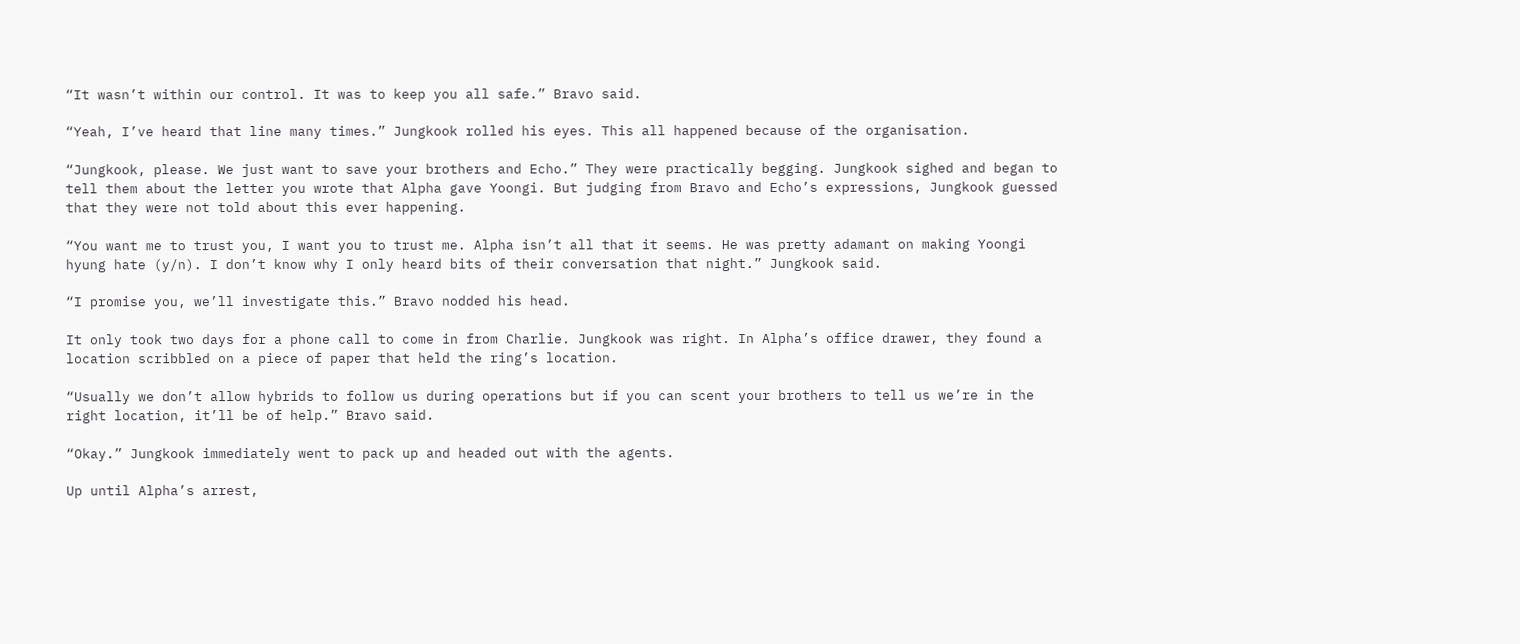“It wasn’t within our control. It was to keep you all safe.” Bravo said.

“Yeah, I’ve heard that line many times.” Jungkook rolled his eyes. This all happened because of the organisation.

“Jungkook, please. We just want to save your brothers and Echo.” They were practically begging. Jungkook sighed and began to tell them about the letter you wrote that Alpha gave Yoongi. But judging from Bravo and Echo’s expressions, Jungkook guessed that they were not told about this ever happening.

“You want me to trust you, I want you to trust me. Alpha isn’t all that it seems. He was pretty adamant on making Yoongi hyung hate (y/n). I don’t know why I only heard bits of their conversation that night.” Jungkook said.

“I promise you, we’ll investigate this.” Bravo nodded his head.

It only took two days for a phone call to come in from Charlie. Jungkook was right. In Alpha’s office drawer, they found a location scribbled on a piece of paper that held the ring’s location.

“Usually we don’t allow hybrids to follow us during operations but if you can scent your brothers to tell us we’re in the right location, it’ll be of help.” Bravo said.

“Okay.” Jungkook immediately went to pack up and headed out with the agents.

Up until Alpha’s arrest,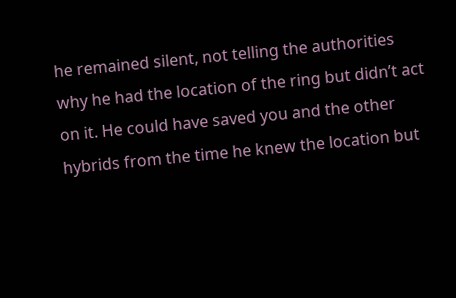he remained silent, not telling the authorities why he had the location of the ring but didn’t act on it. He could have saved you and the other hybrids from the time he knew the location but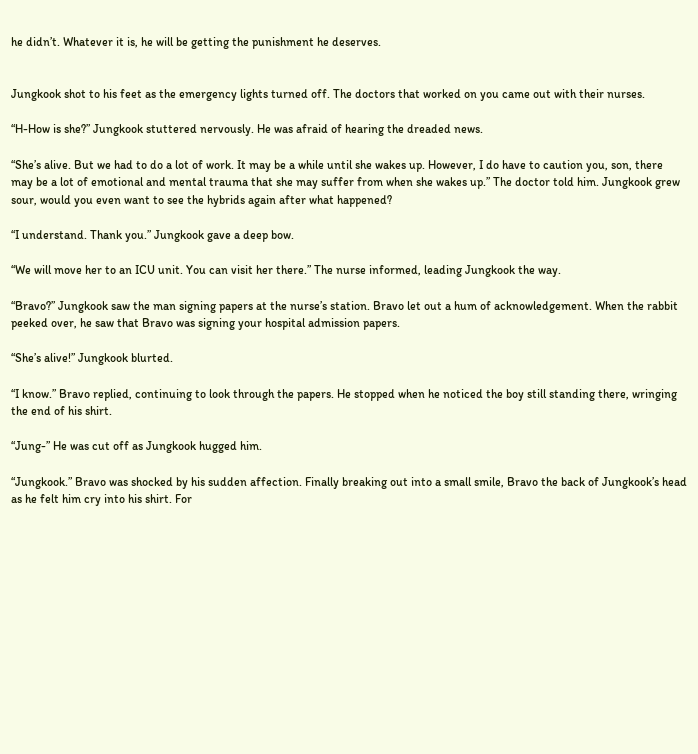he didn’t. Whatever it is, he will be getting the punishment he deserves.


Jungkook shot to his feet as the emergency lights turned off. The doctors that worked on you came out with their nurses.

“H-How is she?” Jungkook stuttered nervously. He was afraid of hearing the dreaded news.

“She’s alive. But we had to do a lot of work. It may be a while until she wakes up. However, I do have to caution you, son, there may be a lot of emotional and mental trauma that she may suffer from when she wakes up.” The doctor told him. Jungkook grew sour, would you even want to see the hybrids again after what happened?

“I understand. Thank you.” Jungkook gave a deep bow.

“We will move her to an ICU unit. You can visit her there.” The nurse informed, leading Jungkook the way.

“Bravo?” Jungkook saw the man signing papers at the nurse’s station. Bravo let out a hum of acknowledgement. When the rabbit peeked over, he saw that Bravo was signing your hospital admission papers.

“She’s alive!” Jungkook blurted.

“I know.” Bravo replied, continuing to look through the papers. He stopped when he noticed the boy still standing there, wringing the end of his shirt.

“Jung-” He was cut off as Jungkook hugged him.

“Jungkook.” Bravo was shocked by his sudden affection. Finally breaking out into a small smile, Bravo the back of Jungkook’s head as he felt him cry into his shirt. For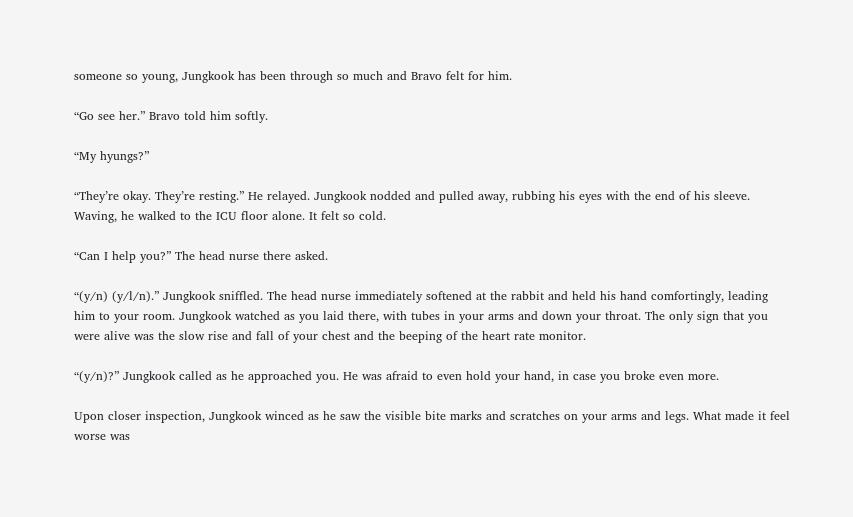someone so young, Jungkook has been through so much and Bravo felt for him.

“Go see her.” Bravo told him softly.

“My hyungs?”

“They’re okay. They’re resting.” He relayed. Jungkook nodded and pulled away, rubbing his eyes with the end of his sleeve. Waving, he walked to the ICU floor alone. It felt so cold.

“Can I help you?” The head nurse there asked.

“(y/n) (y/l/n).” Jungkook sniffled. The head nurse immediately softened at the rabbit and held his hand comfortingly, leading him to your room. Jungkook watched as you laid there, with tubes in your arms and down your throat. The only sign that you were alive was the slow rise and fall of your chest and the beeping of the heart rate monitor.

“(y/n)?” Jungkook called as he approached you. He was afraid to even hold your hand, in case you broke even more.

Upon closer inspection, Jungkook winced as he saw the visible bite marks and scratches on your arms and legs. What made it feel worse was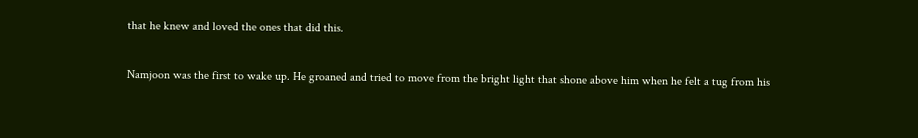that he knew and loved the ones that did this.

Namjoon was the first to wake up. He groaned and tried to move from the bright light that shone above him when he felt a tug from his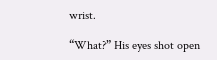wrist.

“What?” His eyes shot open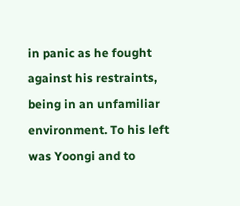in panic as he fought against his restraints, being in an unfamiliar environment. To his left was Yoongi and to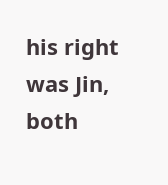his right was Jin, both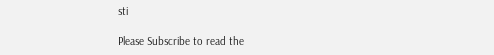sti

Please Subscribe to read the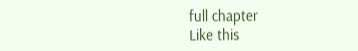full chapter
Like this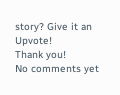story? Give it an Upvote!
Thank you!
No comments yet